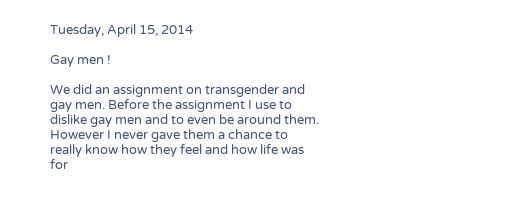Tuesday, April 15, 2014

Gay men !

We did an assignment on transgender and gay men. Before the assignment I use to dislike gay men and to even be around them.  However I never gave them a chance to really know how they feel and how life was for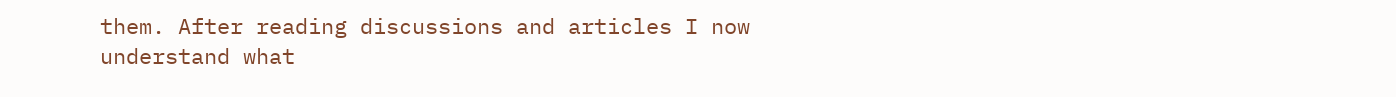them. After reading discussions and articles I now understand what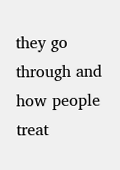they go through and how people treat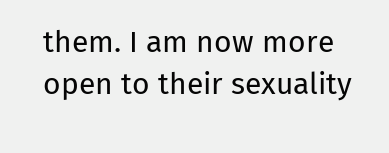them. I am now more open to their sexuality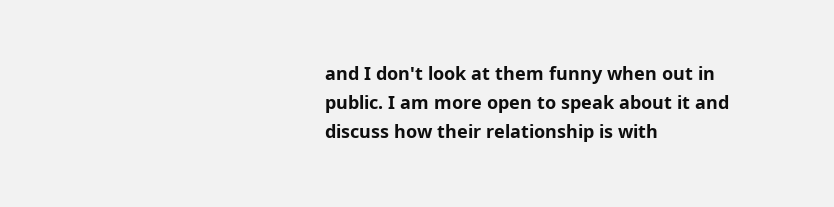and I don't look at them funny when out in public. I am more open to speak about it and discuss how their relationship is with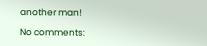another man!

No comments: